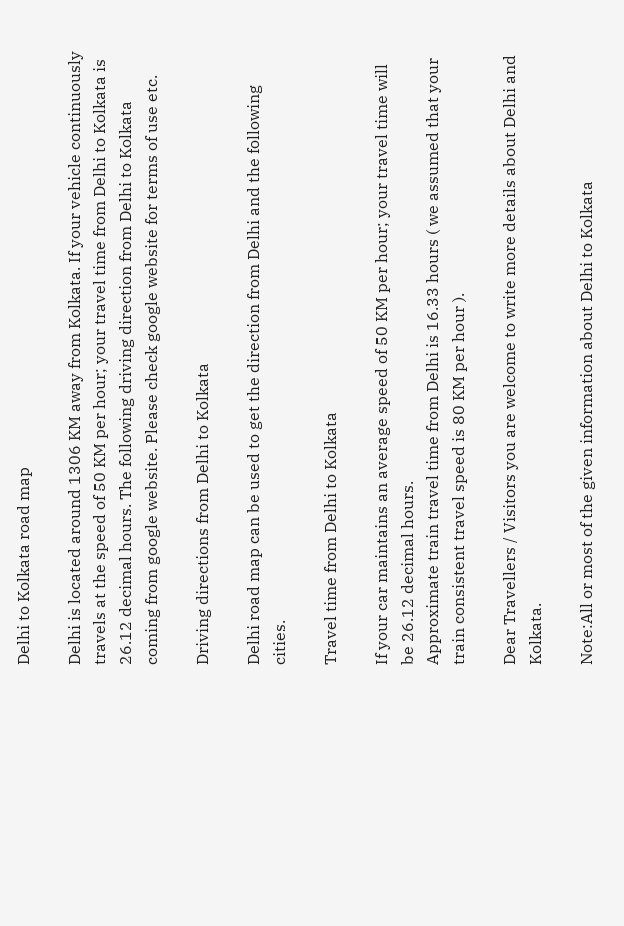Delhi to Kolkata road map

Delhi is located around 1306 KM away from Kolkata. If your vehicle continuously travels at the speed of 50 KM per hour; your travel time from Delhi to Kolkata is 26.12 decimal hours. The following driving direction from Delhi to Kolkata coming from google website. Please check google website for terms of use etc.

Driving directions from Delhi to Kolkata

Delhi road map can be used to get the direction from Delhi and the following cities.

Travel time from Delhi to Kolkata

If your car maintains an average speed of 50 KM per hour; your travel time will be 26.12 decimal hours.
Approximate train travel time from Delhi is 16.33 hours ( we assumed that your train consistent travel speed is 80 KM per hour ).

Dear Travellers / Visitors you are welcome to write more details about Delhi and Kolkata.

Note:All or most of the given information about Delhi to Kolkata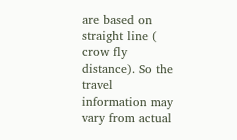are based on straight line ( crow fly distance). So the travel information may vary from actual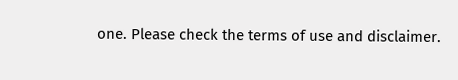one. Please check the terms of use and disclaimer.